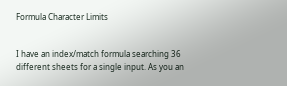Formula Character Limits


I have an index/match formula searching 36 different sheets for a single input. As you an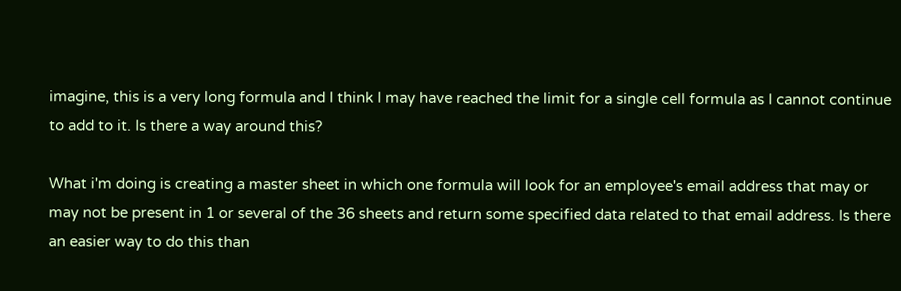imagine, this is a very long formula and I think I may have reached the limit for a single cell formula as I cannot continue to add to it. Is there a way around this?

What i'm doing is creating a master sheet in which one formula will look for an employee's email address that may or may not be present in 1 or several of the 36 sheets and return some specified data related to that email address. Is there an easier way to do this than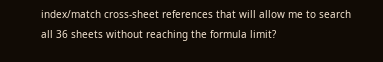index/match cross-sheet references that will allow me to search all 36 sheets without reaching the formula limit?